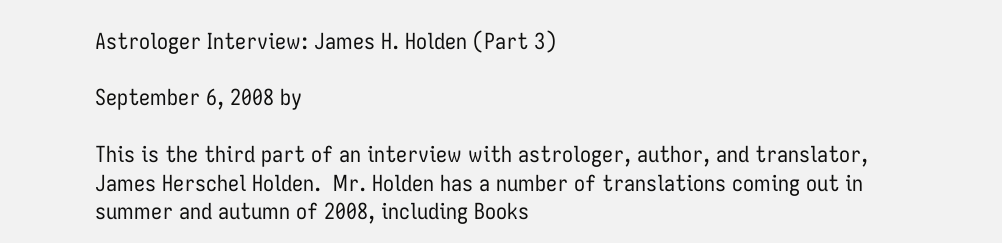Astrologer Interview: James H. Holden (Part 3)

September 6, 2008 by

This is the third part of an interview with astrologer, author, and translator, James Herschel Holden.  Mr. Holden has a number of translations coming out in summer and autumn of 2008, including Books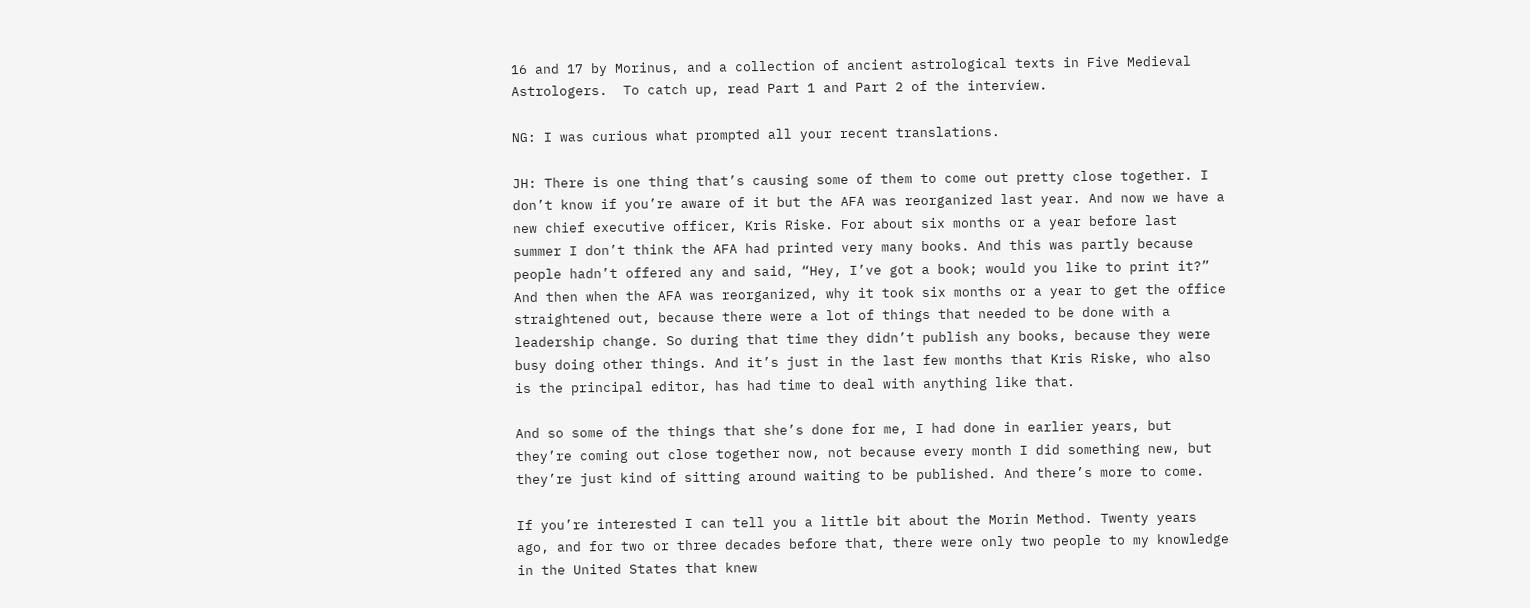16 and 17 by Morinus, and a collection of ancient astrological texts in Five Medieval Astrologers.  To catch up, read Part 1 and Part 2 of the interview.

NG: I was curious what prompted all your recent translations.

JH: There is one thing that’s causing some of them to come out pretty close together. I don’t know if you’re aware of it but the AFA was reorganized last year. And now we have a new chief executive officer, Kris Riske. For about six months or a year before last summer I don’t think the AFA had printed very many books. And this was partly because people hadn’t offered any and said, “Hey, I’ve got a book; would you like to print it?” And then when the AFA was reorganized, why it took six months or a year to get the office straightened out, because there were a lot of things that needed to be done with a leadership change. So during that time they didn’t publish any books, because they were busy doing other things. And it’s just in the last few months that Kris Riske, who also is the principal editor, has had time to deal with anything like that.

And so some of the things that she’s done for me, I had done in earlier years, but they’re coming out close together now, not because every month I did something new, but they’re just kind of sitting around waiting to be published. And there’s more to come.

If you’re interested I can tell you a little bit about the Morin Method. Twenty years ago, and for two or three decades before that, there were only two people to my knowledge in the United States that knew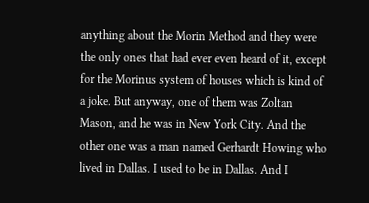anything about the Morin Method and they were the only ones that had ever even heard of it, except for the Morinus system of houses which is kind of a joke. But anyway, one of them was Zoltan Mason, and he was in New York City. And the other one was a man named Gerhardt Howing who lived in Dallas. I used to be in Dallas. And I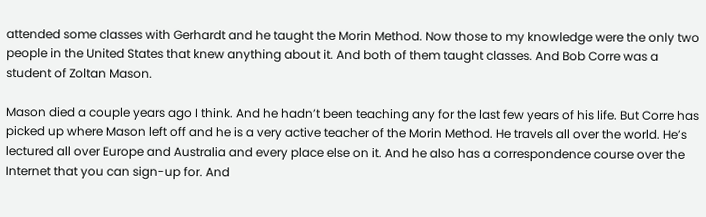attended some classes with Gerhardt and he taught the Morin Method. Now those to my knowledge were the only two people in the United States that knew anything about it. And both of them taught classes. And Bob Corre was a student of Zoltan Mason.

Mason died a couple years ago I think. And he hadn’t been teaching any for the last few years of his life. But Corre has picked up where Mason left off and he is a very active teacher of the Morin Method. He travels all over the world. He’s lectured all over Europe and Australia and every place else on it. And he also has a correspondence course over the Internet that you can sign-up for. And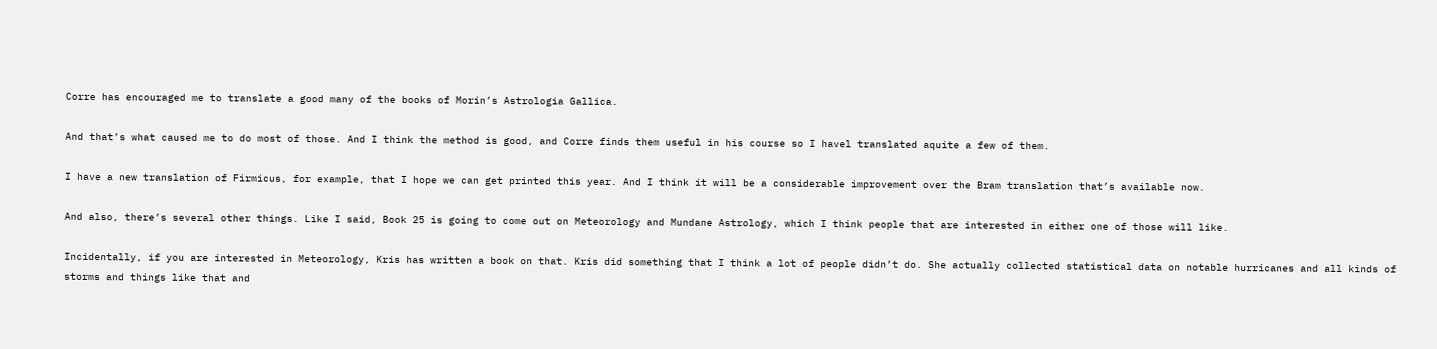Corre has encouraged me to translate a good many of the books of Morin’s Astrologia Gallica.

And that’s what caused me to do most of those. And I think the method is good, and Corre finds them useful in his course so I havel translated aquite a few of them.

I have a new translation of Firmicus, for example, that I hope we can get printed this year. And I think it will be a considerable improvement over the Bram translation that’s available now.

And also, there’s several other things. Like I said, Book 25 is going to come out on Meteorology and Mundane Astrology, which I think people that are interested in either one of those will like.

Incidentally, if you are interested in Meteorology, Kris has written a book on that. Kris did something that I think a lot of people didn’t do. She actually collected statistical data on notable hurricanes and all kinds of storms and things like that and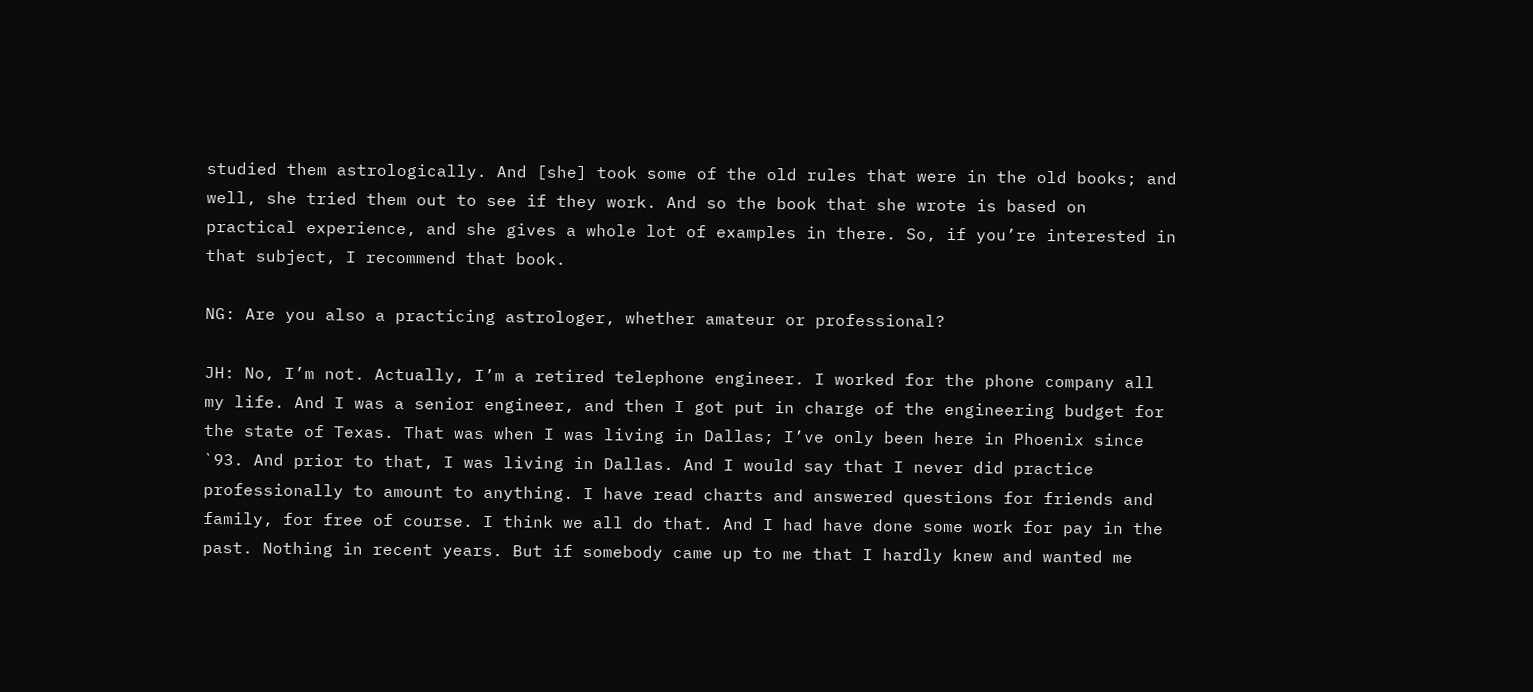studied them astrologically. And [she] took some of the old rules that were in the old books; and well, she tried them out to see if they work. And so the book that she wrote is based on practical experience, and she gives a whole lot of examples in there. So, if you’re interested in that subject, I recommend that book.

NG: Are you also a practicing astrologer, whether amateur or professional?

JH: No, I’m not. Actually, I’m a retired telephone engineer. I worked for the phone company all my life. And I was a senior engineer, and then I got put in charge of the engineering budget for the state of Texas. That was when I was living in Dallas; I’ve only been here in Phoenix since `93. And prior to that, I was living in Dallas. And I would say that I never did practice professionally to amount to anything. I have read charts and answered questions for friends and family, for free of course. I think we all do that. And I had have done some work for pay in the past. Nothing in recent years. But if somebody came up to me that I hardly knew and wanted me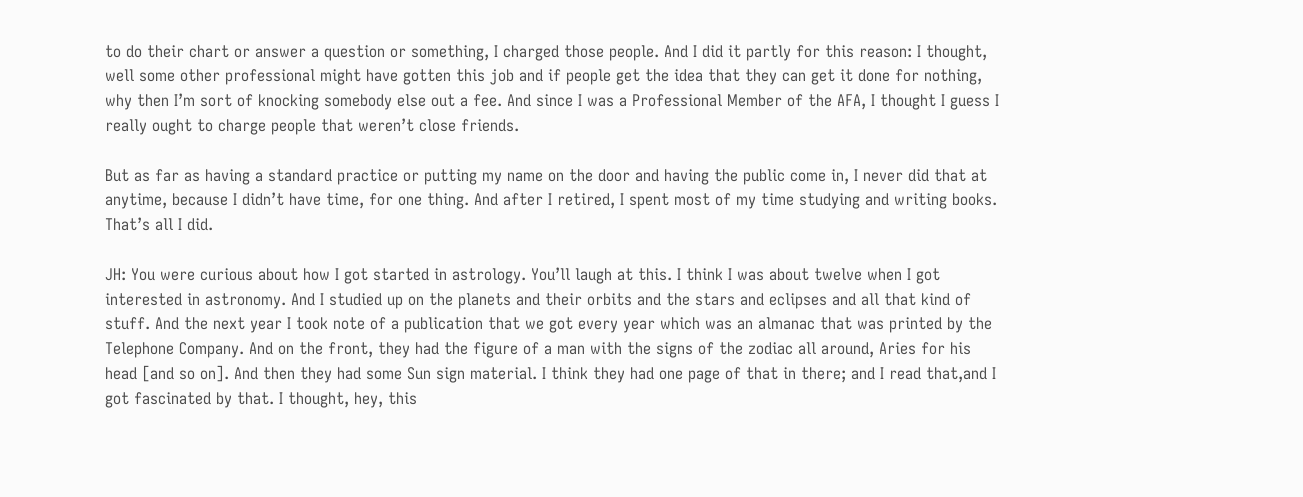to do their chart or answer a question or something, I charged those people. And I did it partly for this reason: I thought, well some other professional might have gotten this job and if people get the idea that they can get it done for nothing, why then I’m sort of knocking somebody else out a fee. And since I was a Professional Member of the AFA, I thought I guess I really ought to charge people that weren’t close friends.

But as far as having a standard practice or putting my name on the door and having the public come in, I never did that at anytime, because I didn’t have time, for one thing. And after I retired, I spent most of my time studying and writing books. That’s all I did.

JH: You were curious about how I got started in astrology. You’ll laugh at this. I think I was about twelve when I got interested in astronomy. And I studied up on the planets and their orbits and the stars and eclipses and all that kind of stuff. And the next year I took note of a publication that we got every year which was an almanac that was printed by the Telephone Company. And on the front, they had the figure of a man with the signs of the zodiac all around, Aries for his head [and so on]. And then they had some Sun sign material. I think they had one page of that in there; and I read that,and I got fascinated by that. I thought, hey, this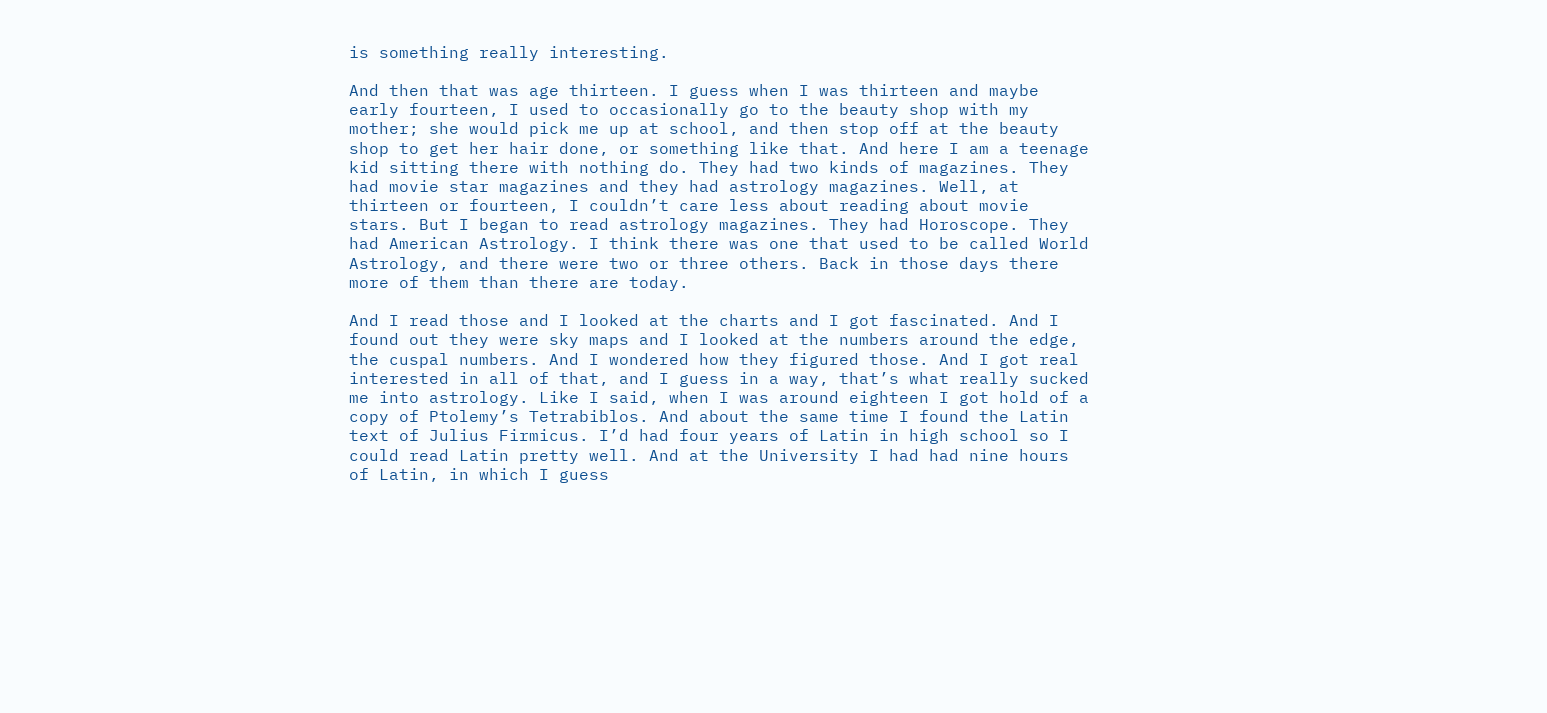is something really interesting.

And then that was age thirteen. I guess when I was thirteen and maybe early fourteen, I used to occasionally go to the beauty shop with my mother; she would pick me up at school, and then stop off at the beauty shop to get her hair done, or something like that. And here I am a teenage kid sitting there with nothing do. They had two kinds of magazines. They had movie star magazines and they had astrology magazines. Well, at thirteen or fourteen, I couldn’t care less about reading about movie stars. But I began to read astrology magazines. They had Horoscope. They had American Astrology. I think there was one that used to be called World Astrology, and there were two or three others. Back in those days there more of them than there are today.

And I read those and I looked at the charts and I got fascinated. And I found out they were sky maps and I looked at the numbers around the edge, the cuspal numbers. And I wondered how they figured those. And I got real interested in all of that, and I guess in a way, that’s what really sucked me into astrology. Like I said, when I was around eighteen I got hold of a copy of Ptolemy’s Tetrabiblos. And about the same time I found the Latin text of Julius Firmicus. I’d had four years of Latin in high school so I could read Latin pretty well. And at the University I had had nine hours of Latin, in which I guess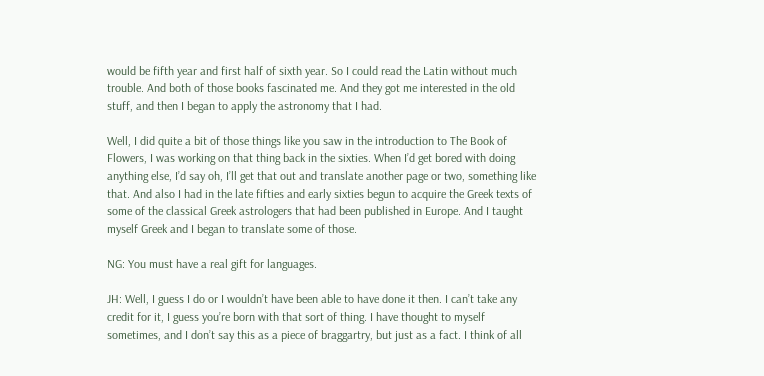would be fifth year and first half of sixth year. So I could read the Latin without much trouble. And both of those books fascinated me. And they got me interested in the old stuff, and then I began to apply the astronomy that I had.

Well, I did quite a bit of those things like you saw in the introduction to The Book of Flowers, I was working on that thing back in the sixties. When I’d get bored with doing anything else, I’d say oh, I’ll get that out and translate another page or two, something like that. And also I had in the late fifties and early sixties begun to acquire the Greek texts of some of the classical Greek astrologers that had been published in Europe. And I taught myself Greek and I began to translate some of those.

NG: You must have a real gift for languages.

JH: Well, I guess I do or I wouldn’t have been able to have done it then. I can’t take any credit for it, I guess you’re born with that sort of thing. I have thought to myself sometimes, and I don’t say this as a piece of braggartry, but just as a fact. I think of all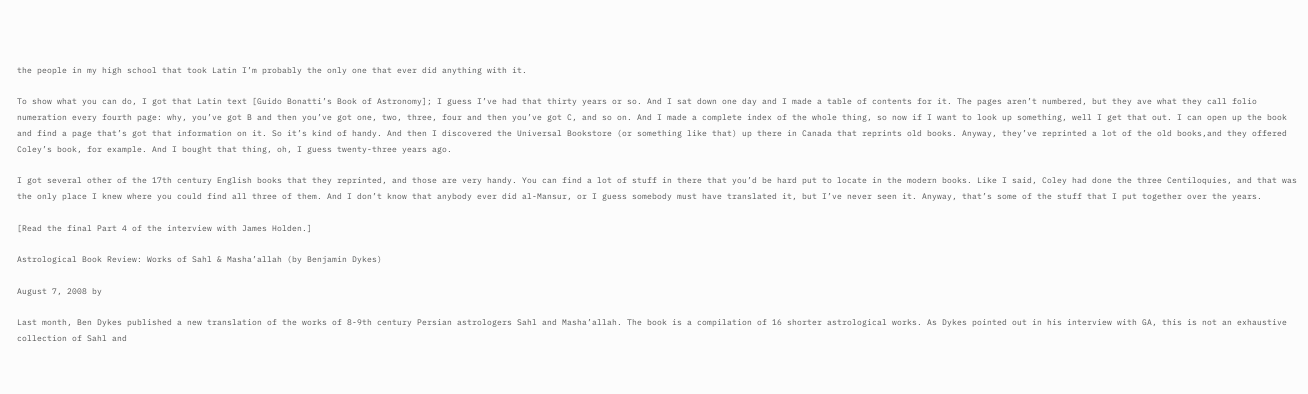the people in my high school that took Latin I’m probably the only one that ever did anything with it.

To show what you can do, I got that Latin text [Guido Bonatti’s Book of Astronomy]; I guess I’ve had that thirty years or so. And I sat down one day and I made a table of contents for it. The pages aren’t numbered, but they ave what they call folio numeration every fourth page: why, you’ve got B and then you’ve got one, two, three, four and then you’ve got C, and so on. And I made a complete index of the whole thing, so now if I want to look up something, well I get that out. I can open up the book and find a page that’s got that information on it. So it’s kind of handy. And then I discovered the Universal Bookstore (or something like that) up there in Canada that reprints old books. Anyway, they’ve reprinted a lot of the old books,and they offered Coley’s book, for example. And I bought that thing, oh, I guess twenty-three years ago.

I got several other of the 17th century English books that they reprinted, and those are very handy. You can find a lot of stuff in there that you’d be hard put to locate in the modern books. Like I said, Coley had done the three Centiloquies, and that was the only place I knew where you could find all three of them. And I don’t know that anybody ever did al-Mansur, or I guess somebody must have translated it, but I’ve never seen it. Anyway, that’s some of the stuff that I put together over the years.

[Read the final Part 4 of the interview with James Holden.]

Astrological Book Review: Works of Sahl & Masha’allah (by Benjamin Dykes)

August 7, 2008 by

Last month, Ben Dykes published a new translation of the works of 8-9th century Persian astrologers Sahl and Masha’allah. The book is a compilation of 16 shorter astrological works. As Dykes pointed out in his interview with GA, this is not an exhaustive collection of Sahl and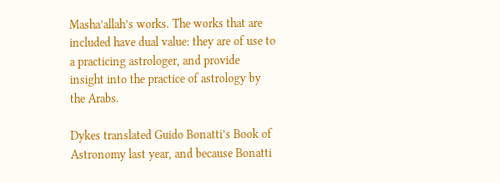Masha’allah’s works. The works that are included have dual value: they are of use to a practicing astrologer, and provide insight into the practice of astrology by the Arabs.

Dykes translated Guido Bonatti’s Book of Astronomy last year, and because Bonatti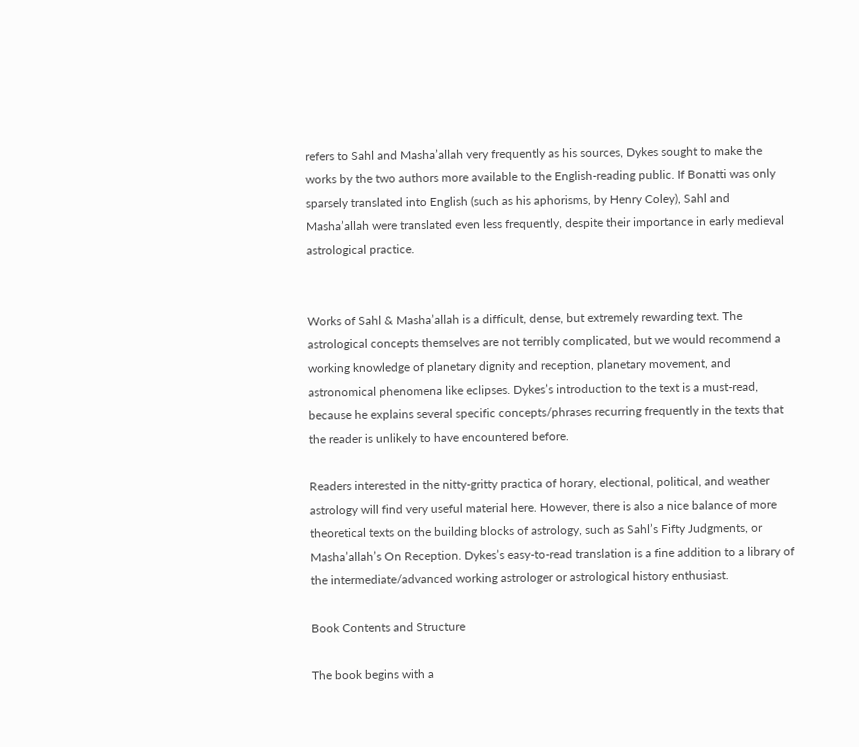refers to Sahl and Masha’allah very frequently as his sources, Dykes sought to make the works by the two authors more available to the English-reading public. If Bonatti was only sparsely translated into English (such as his aphorisms, by Henry Coley), Sahl and Masha’allah were translated even less frequently, despite their importance in early medieval astrological practice.


Works of Sahl & Masha’allah is a difficult, dense, but extremely rewarding text. The astrological concepts themselves are not terribly complicated, but we would recommend a working knowledge of planetary dignity and reception, planetary movement, and astronomical phenomena like eclipses. Dykes’s introduction to the text is a must-read, because he explains several specific concepts/phrases recurring frequently in the texts that the reader is unlikely to have encountered before.

Readers interested in the nitty-gritty practica of horary, electional, political, and weather astrology will find very useful material here. However, there is also a nice balance of more theoretical texts on the building blocks of astrology, such as Sahl’s Fifty Judgments, or Masha’allah’s On Reception. Dykes’s easy-to-read translation is a fine addition to a library of the intermediate/advanced working astrologer or astrological history enthusiast.

Book Contents and Structure

The book begins with a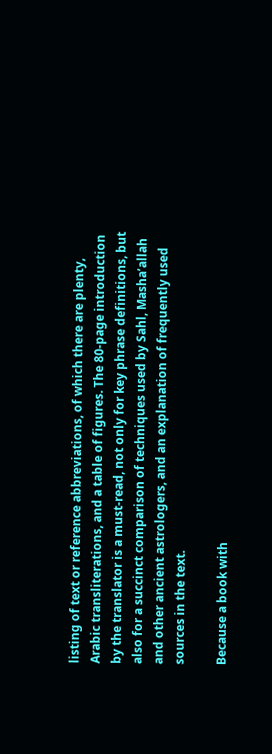listing of text or reference abbreviations, of which there are plenty, Arabic transliterations, and a table of figures. The 80-page introduction by the translator is a must-read, not only for key phrase definitions, but also for a succinct comparison of techniques used by Sahl, Masha’allah and other ancient astrologers, and an explanation of frequently used sources in the text.

Because a book with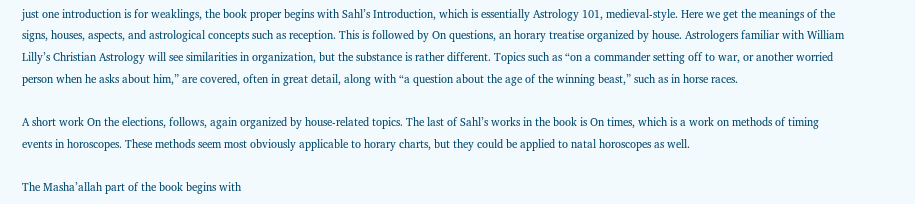just one introduction is for weaklings, the book proper begins with Sahl’s Introduction, which is essentially Astrology 101, medieval-style. Here we get the meanings of the signs, houses, aspects, and astrological concepts such as reception. This is followed by On questions, an horary treatise organized by house. Astrologers familiar with William Lilly’s Christian Astrology will see similarities in organization, but the substance is rather different. Topics such as “on a commander setting off to war, or another worried person when he asks about him,” are covered, often in great detail, along with “a question about the age of the winning beast,” such as in horse races.

A short work On the elections, follows, again organized by house-related topics. The last of Sahl’s works in the book is On times, which is a work on methods of timing events in horoscopes. These methods seem most obviously applicable to horary charts, but they could be applied to natal horoscopes as well.

The Masha’allah part of the book begins with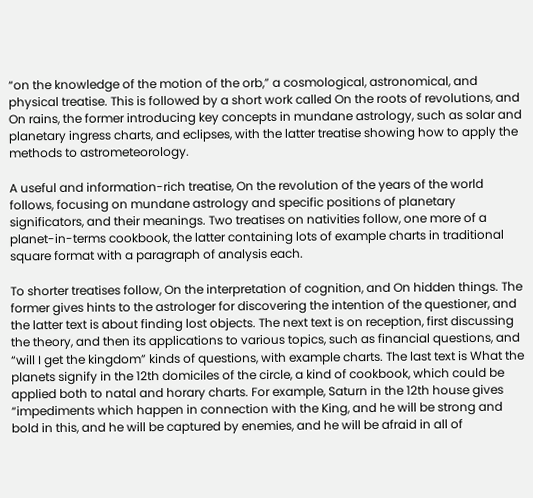“on the knowledge of the motion of the orb,” a cosmological, astronomical, and physical treatise. This is followed by a short work called On the roots of revolutions, and On rains, the former introducing key concepts in mundane astrology, such as solar and planetary ingress charts, and eclipses, with the latter treatise showing how to apply the methods to astrometeorology.

A useful and information-rich treatise, On the revolution of the years of the world follows, focusing on mundane astrology and specific positions of planetary significators, and their meanings. Two treatises on nativities follow, one more of a planet-in-terms cookbook, the latter containing lots of example charts in traditional square format with a paragraph of analysis each.

To shorter treatises follow, On the interpretation of cognition, and On hidden things. The former gives hints to the astrologer for discovering the intention of the questioner, and the latter text is about finding lost objects. The next text is on reception, first discussing the theory, and then its applications to various topics, such as financial questions, and “will I get the kingdom” kinds of questions, with example charts. The last text is What the planets signify in the 12th domiciles of the circle, a kind of cookbook, which could be applied both to natal and horary charts. For example, Saturn in the 12th house gives “impediments which happen in connection with the King, and he will be strong and bold in this, and he will be captured by enemies, and he will be afraid in all of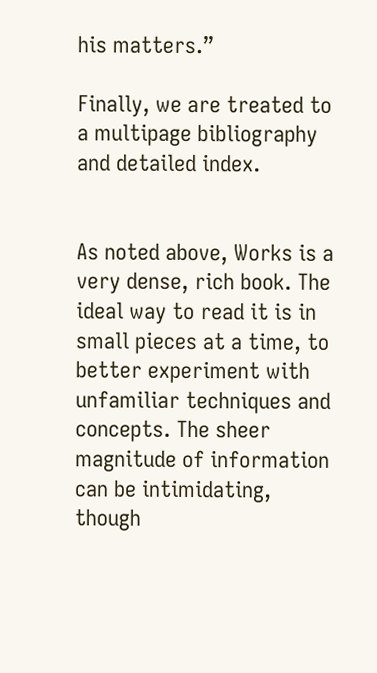his matters.”

Finally, we are treated to a multipage bibliography and detailed index.


As noted above, Works is a very dense, rich book. The ideal way to read it is in small pieces at a time, to better experiment with unfamiliar techniques and concepts. The sheer magnitude of information can be intimidating, though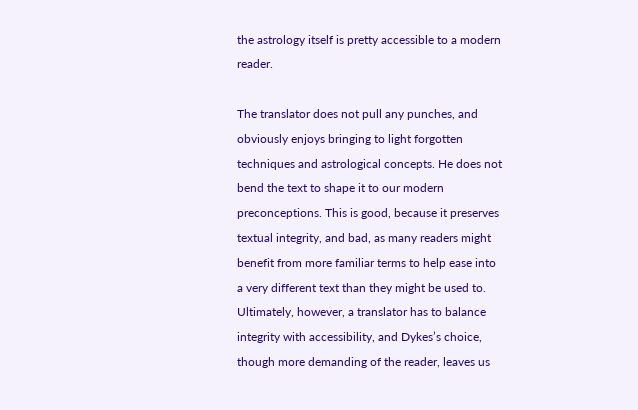the astrology itself is pretty accessible to a modern reader.

The translator does not pull any punches, and obviously enjoys bringing to light forgotten techniques and astrological concepts. He does not bend the text to shape it to our modern preconceptions. This is good, because it preserves textual integrity, and bad, as many readers might benefit from more familiar terms to help ease into a very different text than they might be used to. Ultimately, however, a translator has to balance integrity with accessibility, and Dykes’s choice, though more demanding of the reader, leaves us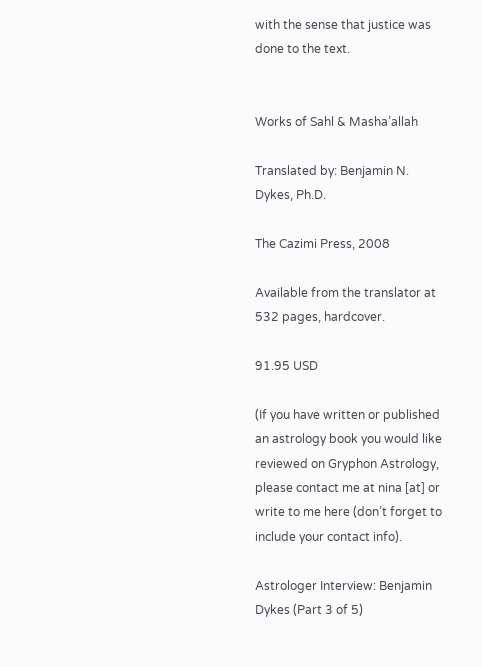with the sense that justice was done to the text.


Works of Sahl & Masha’allah

Translated by: Benjamin N. Dykes, Ph.D.

The Cazimi Press, 2008

Available from the translator at 532 pages, hardcover.

91.95 USD

(If you have written or published an astrology book you would like reviewed on Gryphon Astrology, please contact me at nina [at] or write to me here (don’t forget to include your contact info).

Astrologer Interview: Benjamin Dykes (Part 3 of 5)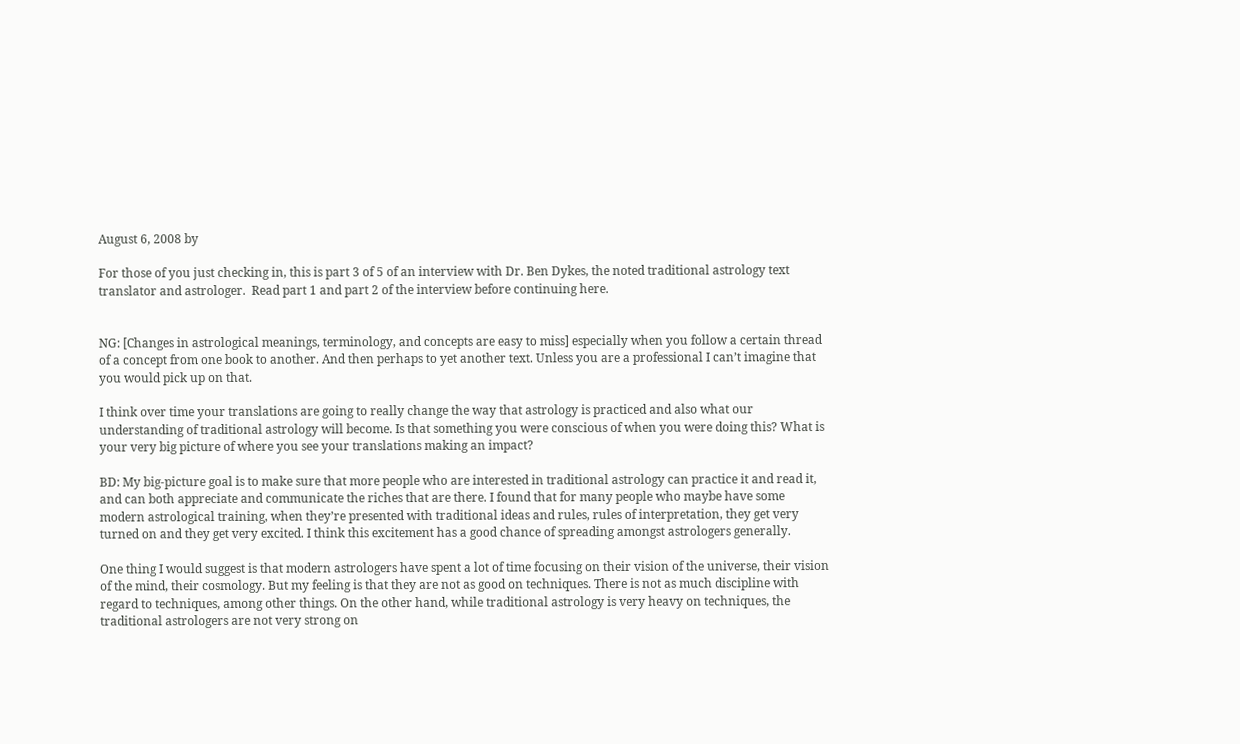August 6, 2008 by

For those of you just checking in, this is part 3 of 5 of an interview with Dr. Ben Dykes, the noted traditional astrology text translator and astrologer.  Read part 1 and part 2 of the interview before continuing here.


NG: [Changes in astrological meanings, terminology, and concepts are easy to miss] especially when you follow a certain thread of a concept from one book to another. And then perhaps to yet another text. Unless you are a professional I can’t imagine that you would pick up on that.

I think over time your translations are going to really change the way that astrology is practiced and also what our understanding of traditional astrology will become. Is that something you were conscious of when you were doing this? What is your very big picture of where you see your translations making an impact?

BD: My big-picture goal is to make sure that more people who are interested in traditional astrology can practice it and read it, and can both appreciate and communicate the riches that are there. I found that for many people who maybe have some modern astrological training, when they’re presented with traditional ideas and rules, rules of interpretation, they get very turned on and they get very excited. I think this excitement has a good chance of spreading amongst astrologers generally.

One thing I would suggest is that modern astrologers have spent a lot of time focusing on their vision of the universe, their vision of the mind, their cosmology. But my feeling is that they are not as good on techniques. There is not as much discipline with regard to techniques, among other things. On the other hand, while traditional astrology is very heavy on techniques, the traditional astrologers are not very strong on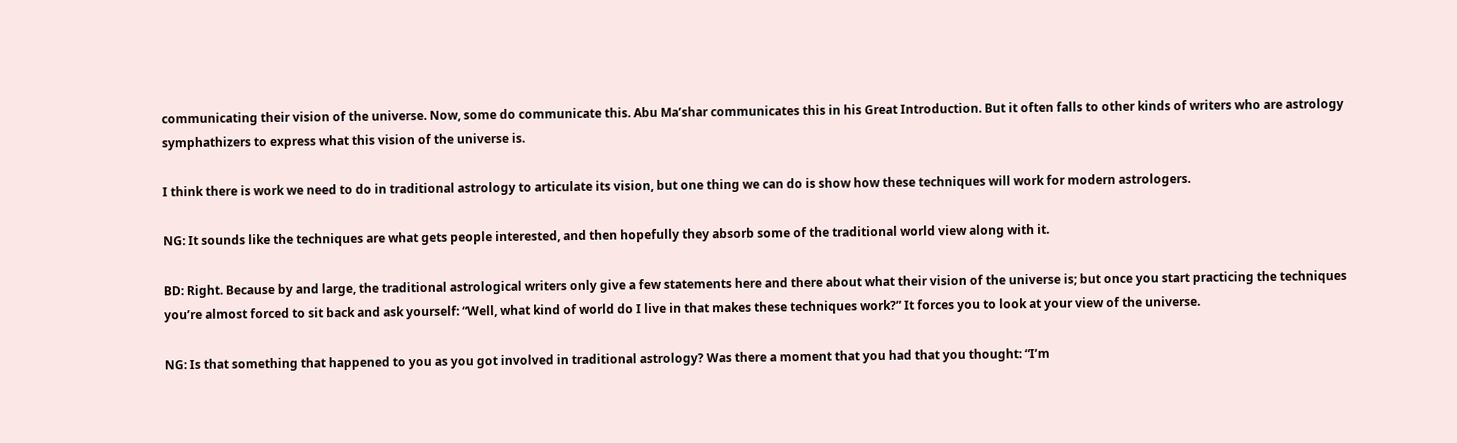communicating their vision of the universe. Now, some do communicate this. Abu Ma’shar communicates this in his Great Introduction. But it often falls to other kinds of writers who are astrology symphathizers to express what this vision of the universe is.

I think there is work we need to do in traditional astrology to articulate its vision, but one thing we can do is show how these techniques will work for modern astrologers.

NG: It sounds like the techniques are what gets people interested, and then hopefully they absorb some of the traditional world view along with it.

BD: Right. Because by and large, the traditional astrological writers only give a few statements here and there about what their vision of the universe is; but once you start practicing the techniques you’re almost forced to sit back and ask yourself: “Well, what kind of world do I live in that makes these techniques work?” It forces you to look at your view of the universe.

NG: Is that something that happened to you as you got involved in traditional astrology? Was there a moment that you had that you thought: “I’m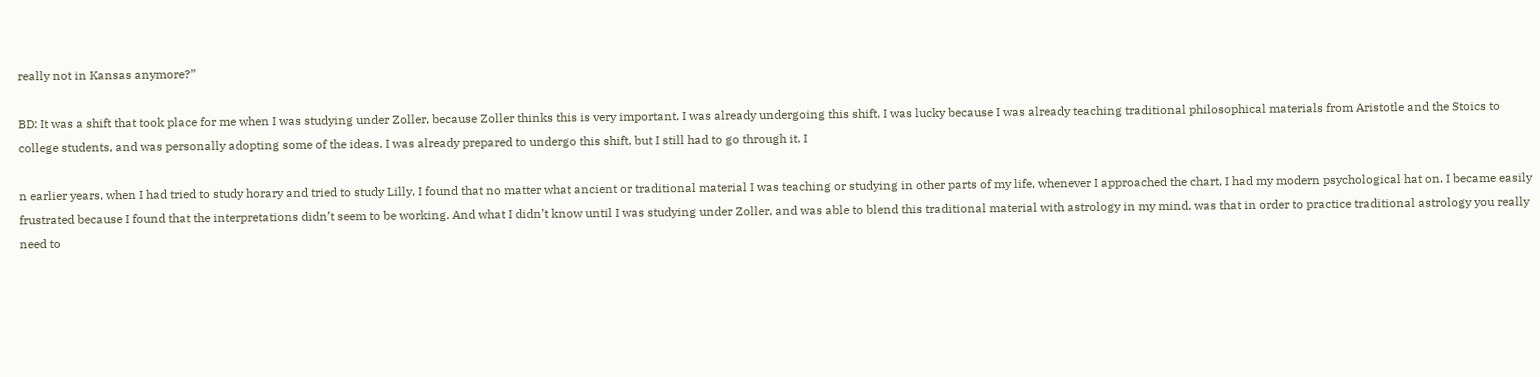really not in Kansas anymore?”

BD: It was a shift that took place for me when I was studying under Zoller, because Zoller thinks this is very important. I was already undergoing this shift. I was lucky because I was already teaching traditional philosophical materials from Aristotle and the Stoics to college students, and was personally adopting some of the ideas. I was already prepared to undergo this shift, but I still had to go through it. I

n earlier years, when I had tried to study horary and tried to study Lilly, I found that no matter what ancient or traditional material I was teaching or studying in other parts of my life, whenever I approached the chart, I had my modern psychological hat on. I became easily frustrated because I found that the interpretations didn’t seem to be working. And what I didn’t know until I was studying under Zoller, and was able to blend this traditional material with astrology in my mind, was that in order to practice traditional astrology you really need to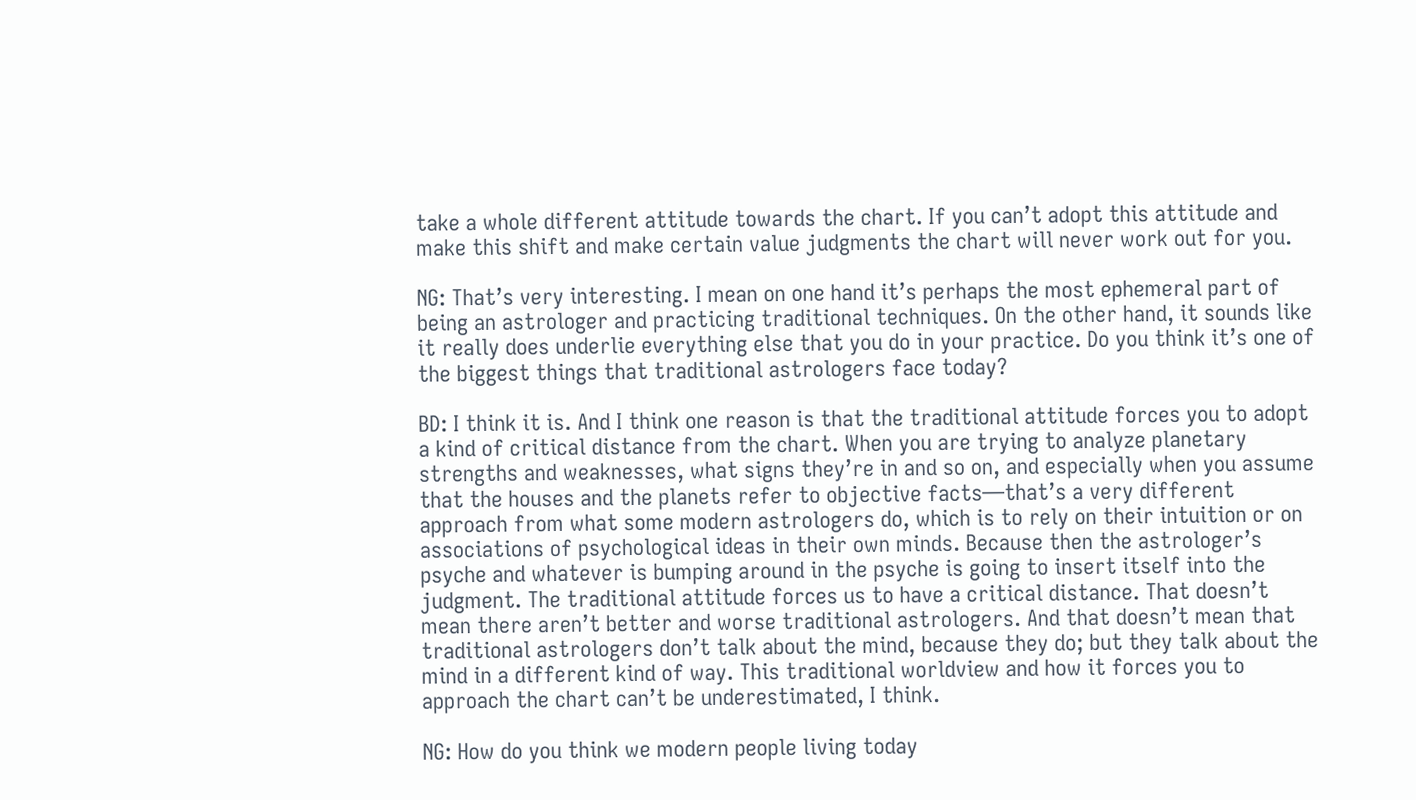take a whole different attitude towards the chart. If you can’t adopt this attitude and make this shift and make certain value judgments the chart will never work out for you.

NG: That’s very interesting. I mean on one hand it’s perhaps the most ephemeral part of being an astrologer and practicing traditional techniques. On the other hand, it sounds like it really does underlie everything else that you do in your practice. Do you think it’s one of the biggest things that traditional astrologers face today?

BD: I think it is. And I think one reason is that the traditional attitude forces you to adopt a kind of critical distance from the chart. When you are trying to analyze planetary strengths and weaknesses, what signs they’re in and so on, and especially when you assume that the houses and the planets refer to objective facts—that’s a very different approach from what some modern astrologers do, which is to rely on their intuition or on associations of psychological ideas in their own minds. Because then the astrologer’s psyche and whatever is bumping around in the psyche is going to insert itself into the judgment. The traditional attitude forces us to have a critical distance. That doesn’t mean there aren’t better and worse traditional astrologers. And that doesn’t mean that traditional astrologers don’t talk about the mind, because they do; but they talk about the mind in a different kind of way. This traditional worldview and how it forces you to approach the chart can’t be underestimated, I think.

NG: How do you think we modern people living today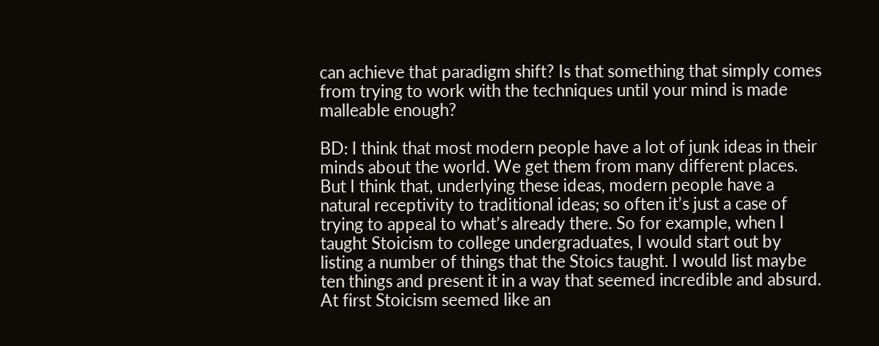can achieve that paradigm shift? Is that something that simply comes from trying to work with the techniques until your mind is made malleable enough?

BD: I think that most modern people have a lot of junk ideas in their minds about the world. We get them from many different places. But I think that, underlying these ideas, modern people have a natural receptivity to traditional ideas; so often it’s just a case of trying to appeal to what’s already there. So for example, when I taught Stoicism to college undergraduates, I would start out by listing a number of things that the Stoics taught. I would list maybe ten things and present it in a way that seemed incredible and absurd. At first Stoicism seemed like an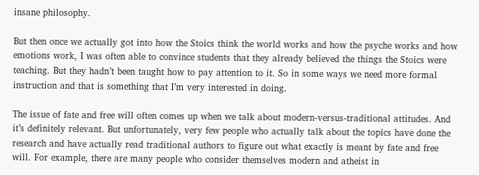insane philosophy.

But then once we actually got into how the Stoics think the world works and how the psyche works and how emotions work, I was often able to convince students that they already believed the things the Stoics were teaching. But they hadn’t been taught how to pay attention to it. So in some ways we need more formal instruction and that is something that I’m very interested in doing.

The issue of fate and free will often comes up when we talk about modern-versus-traditional attitudes. And it’s definitely relevant. But unfortunately, very few people who actually talk about the topics have done the research and have actually read traditional authors to figure out what exactly is meant by fate and free will. For example, there are many people who consider themselves modern and atheist in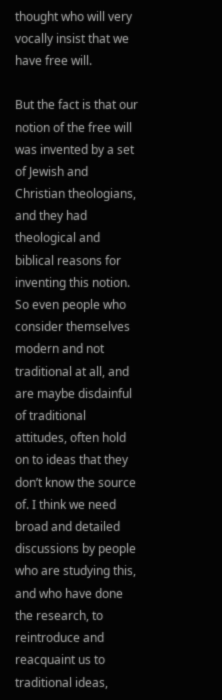thought who will very vocally insist that we have free will.

But the fact is that our notion of the free will was invented by a set of Jewish and Christian theologians, and they had theological and biblical reasons for inventing this notion. So even people who consider themselves modern and not traditional at all, and are maybe disdainful of traditional attitudes, often hold on to ideas that they don’t know the source of. I think we need broad and detailed discussions by people who are studying this, and who have done the research, to reintroduce and reacquaint us to traditional ideas,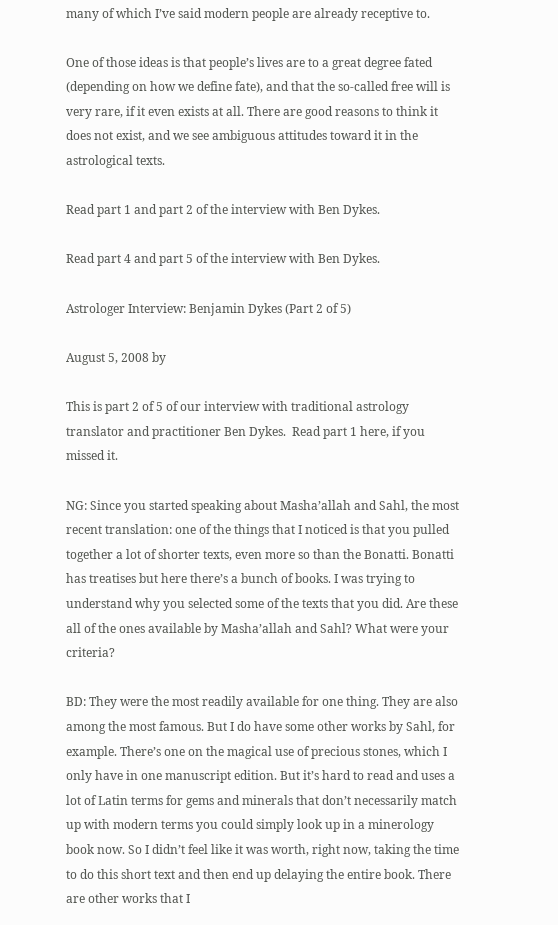many of which I’ve said modern people are already receptive to.

One of those ideas is that people’s lives are to a great degree fated (depending on how we define fate), and that the so-called free will is very rare, if it even exists at all. There are good reasons to think it does not exist, and we see ambiguous attitudes toward it in the astrological texts.

Read part 1 and part 2 of the interview with Ben Dykes.

Read part 4 and part 5 of the interview with Ben Dykes.

Astrologer Interview: Benjamin Dykes (Part 2 of 5)

August 5, 2008 by

This is part 2 of 5 of our interview with traditional astrology translator and practitioner Ben Dykes.  Read part 1 here, if you missed it.

NG: Since you started speaking about Masha’allah and Sahl, the most recent translation: one of the things that I noticed is that you pulled together a lot of shorter texts, even more so than the Bonatti. Bonatti has treatises but here there’s a bunch of books. I was trying to understand why you selected some of the texts that you did. Are these all of the ones available by Masha’allah and Sahl? What were your criteria?

BD: They were the most readily available for one thing. They are also among the most famous. But I do have some other works by Sahl, for example. There’s one on the magical use of precious stones, which I only have in one manuscript edition. But it’s hard to read and uses a lot of Latin terms for gems and minerals that don’t necessarily match up with modern terms you could simply look up in a minerology book now. So I didn’t feel like it was worth, right now, taking the time to do this short text and then end up delaying the entire book. There are other works that I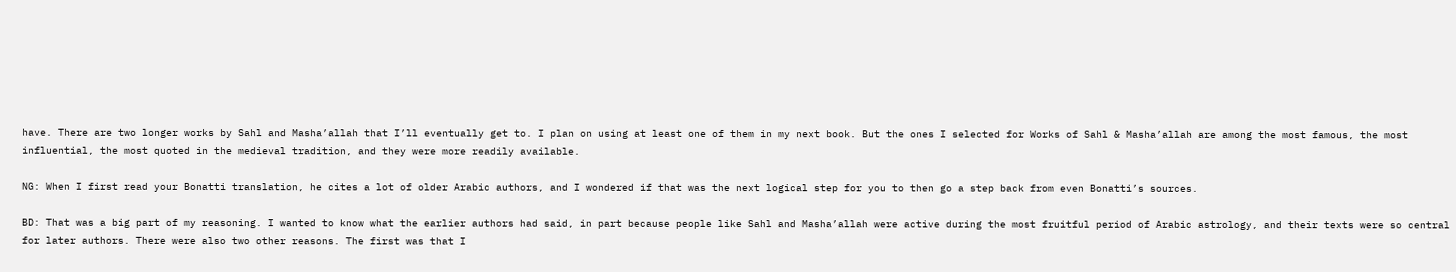have. There are two longer works by Sahl and Masha’allah that I’ll eventually get to. I plan on using at least one of them in my next book. But the ones I selected for Works of Sahl & Masha’allah are among the most famous, the most influential, the most quoted in the medieval tradition, and they were more readily available.

NG: When I first read your Bonatti translation, he cites a lot of older Arabic authors, and I wondered if that was the next logical step for you to then go a step back from even Bonatti’s sources.

BD: That was a big part of my reasoning. I wanted to know what the earlier authors had said, in part because people like Sahl and Masha’allah were active during the most fruitful period of Arabic astrology, and their texts were so central for later authors. There were also two other reasons. The first was that I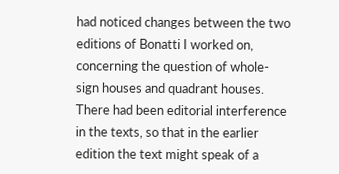had noticed changes between the two editions of Bonatti I worked on, concerning the question of whole-sign houses and quadrant houses. There had been editorial interference in the texts, so that in the earlier edition the text might speak of a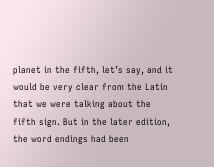planet in the fifth, let’s say, and it would be very clear from the Latin that we were talking about the fifth sign. But in the later edition, the word endings had been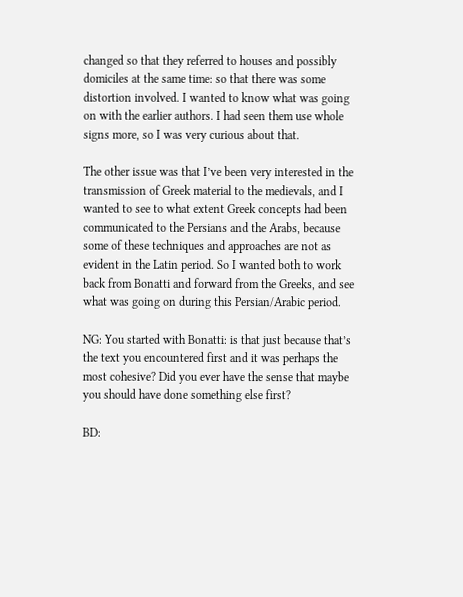changed so that they referred to houses and possibly domiciles at the same time: so that there was some distortion involved. I wanted to know what was going on with the earlier authors. I had seen them use whole signs more, so I was very curious about that.

The other issue was that I’ve been very interested in the transmission of Greek material to the medievals, and I wanted to see to what extent Greek concepts had been communicated to the Persians and the Arabs, because some of these techniques and approaches are not as evident in the Latin period. So I wanted both to work back from Bonatti and forward from the Greeks, and see what was going on during this Persian/Arabic period.

NG: You started with Bonatti: is that just because that’s the text you encountered first and it was perhaps the most cohesive? Did you ever have the sense that maybe you should have done something else first?

BD: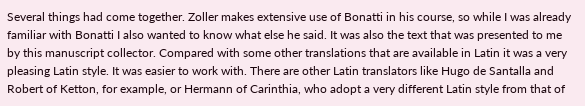Several things had come together. Zoller makes extensive use of Bonatti in his course, so while I was already familiar with Bonatti I also wanted to know what else he said. It was also the text that was presented to me by this manuscript collector. Compared with some other translations that are available in Latin it was a very pleasing Latin style. It was easier to work with. There are other Latin translators like Hugo de Santalla and Robert of Ketton, for example, or Hermann of Carinthia, who adopt a very different Latin style from that of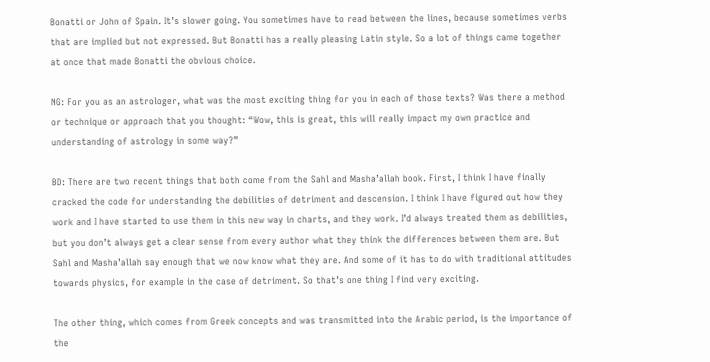Bonatti or John of Spain. It’s slower going. You sometimes have to read between the lines, because sometimes verbs that are implied but not expressed. But Bonatti has a really pleasing Latin style. So a lot of things came together at once that made Bonatti the obvious choice.

NG: For you as an astrologer, what was the most exciting thing for you in each of those texts? Was there a method or technique or approach that you thought: “Wow, this is great, this will really impact my own practice and understanding of astrology in some way?”

BD: There are two recent things that both come from the Sahl and Masha’allah book. First, I think I have finally cracked the code for understanding the debilities of detriment and descension. I think I have figured out how they work and I have started to use them in this new way in charts, and they work. I’d always treated them as debilities, but you don’t always get a clear sense from every author what they think the differences between them are. But Sahl and Masha’allah say enough that we now know what they are. And some of it has to do with traditional attitudes towards physics, for example in the case of detriment. So that’s one thing I find very exciting.

The other thing, which comes from Greek concepts and was transmitted into the Arabic period, is the importance of the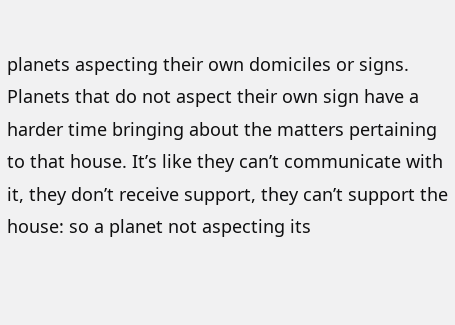planets aspecting their own domiciles or signs. Planets that do not aspect their own sign have a harder time bringing about the matters pertaining to that house. It’s like they can’t communicate with it, they don’t receive support, they can’t support the house: so a planet not aspecting its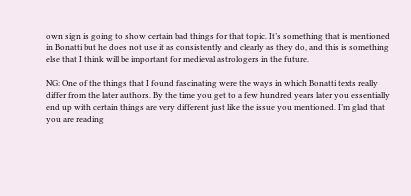own sign is going to show certain bad things for that topic. It’s something that is mentioned in Bonatti but he does not use it as consistently and clearly as they do, and this is something else that I think will be important for medieval astrologers in the future.

NG: One of the things that I found fascinating were the ways in which Bonatti texts really differ from the later authors. By the time you get to a few hundred years later you essentially end up with certain things are very different just like the issue you mentioned. I’m glad that you are reading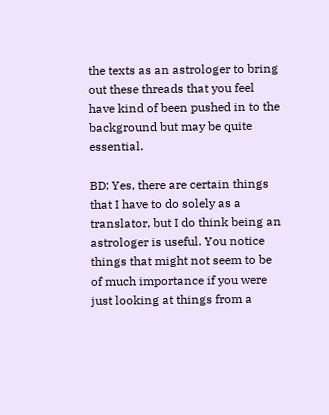the texts as an astrologer to bring out these threads that you feel have kind of been pushed in to the background but may be quite essential.

BD: Yes, there are certain things that I have to do solely as a translator, but I do think being an astrologer is useful. You notice things that might not seem to be of much importance if you were just looking at things from a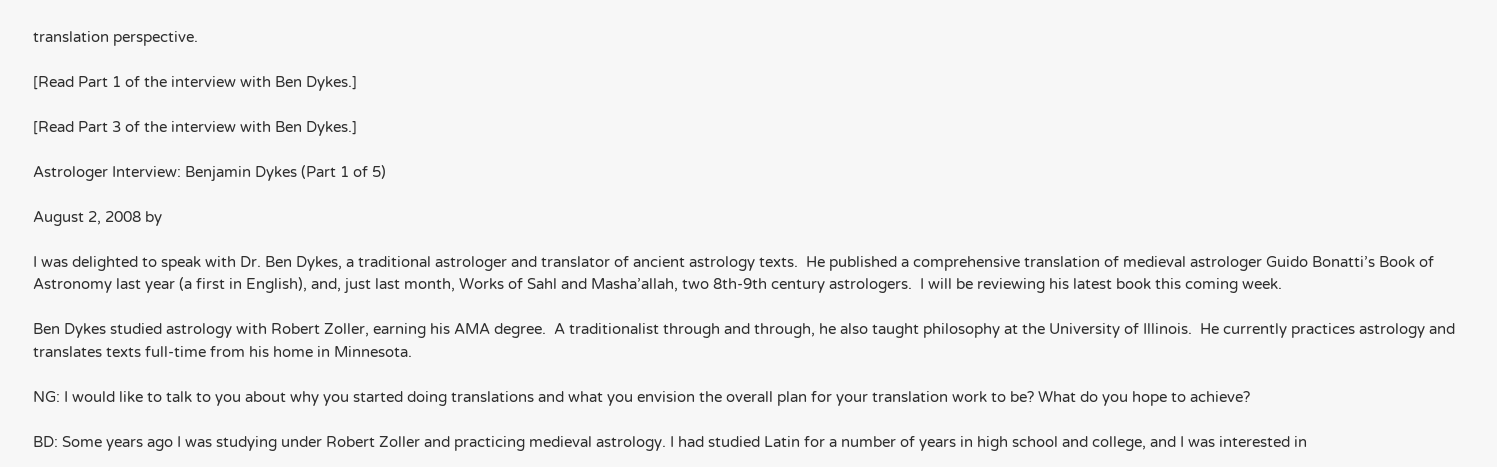translation perspective.

[Read Part 1 of the interview with Ben Dykes.]

[Read Part 3 of the interview with Ben Dykes.]

Astrologer Interview: Benjamin Dykes (Part 1 of 5)

August 2, 2008 by

I was delighted to speak with Dr. Ben Dykes, a traditional astrologer and translator of ancient astrology texts.  He published a comprehensive translation of medieval astrologer Guido Bonatti’s Book of Astronomy last year (a first in English), and, just last month, Works of Sahl and Masha’allah, two 8th-9th century astrologers.  I will be reviewing his latest book this coming week.

Ben Dykes studied astrology with Robert Zoller, earning his AMA degree.  A traditionalist through and through, he also taught philosophy at the University of Illinois.  He currently practices astrology and translates texts full-time from his home in Minnesota.

NG: I would like to talk to you about why you started doing translations and what you envision the overall plan for your translation work to be? What do you hope to achieve?

BD: Some years ago I was studying under Robert Zoller and practicing medieval astrology. I had studied Latin for a number of years in high school and college, and I was interested in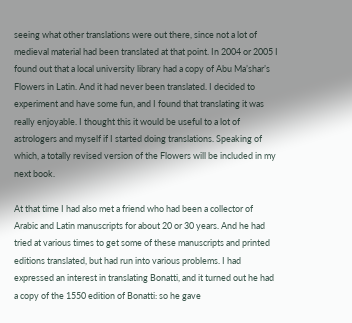seeing what other translations were out there, since not a lot of medieval material had been translated at that point. In 2004 or 2005 I found out that a local university library had a copy of Abu Ma’shar’s Flowers in Latin. And it had never been translated. I decided to experiment and have some fun, and I found that translating it was really enjoyable. I thought this it would be useful to a lot of astrologers and myself if I started doing translations. Speaking of which, a totally revised version of the Flowers will be included in my next book.

At that time I had also met a friend who had been a collector of Arabic and Latin manuscripts for about 20 or 30 years. And he had tried at various times to get some of these manuscripts and printed editions translated, but had run into various problems. I had expressed an interest in translating Bonatti, and it turned out he had a copy of the 1550 edition of Bonatti: so he gave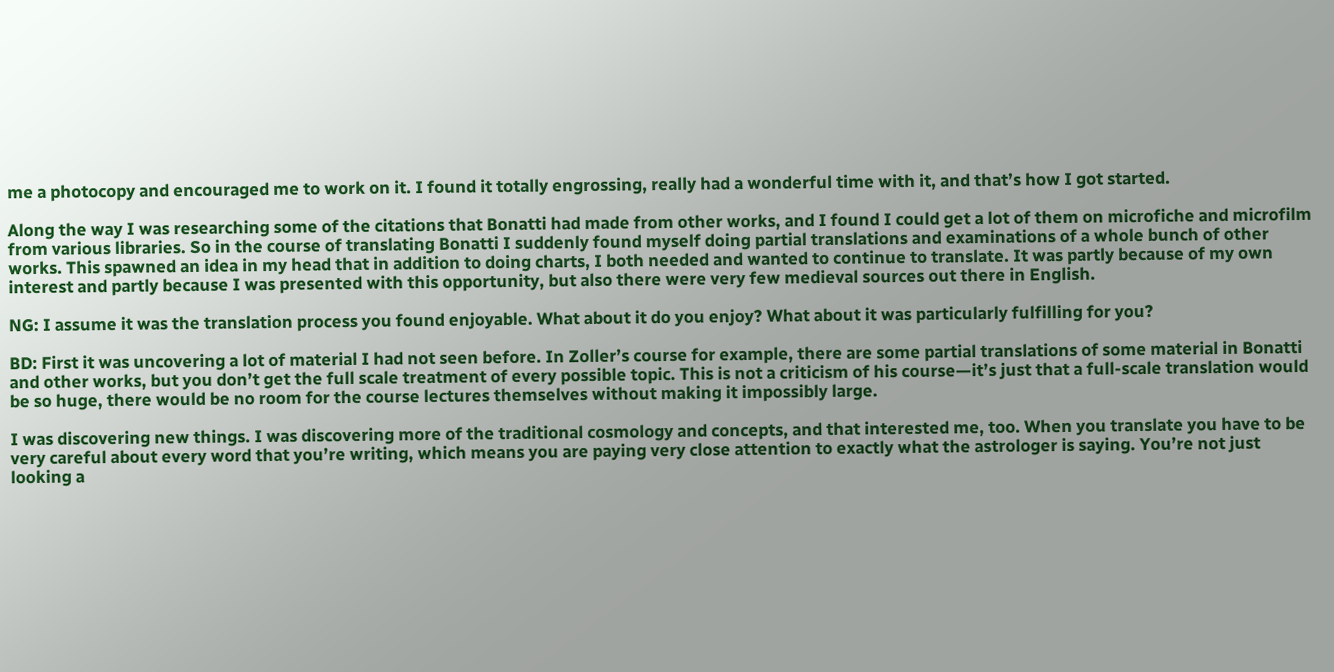me a photocopy and encouraged me to work on it. I found it totally engrossing, really had a wonderful time with it, and that’s how I got started.

Along the way I was researching some of the citations that Bonatti had made from other works, and I found I could get a lot of them on microfiche and microfilm from various libraries. So in the course of translating Bonatti I suddenly found myself doing partial translations and examinations of a whole bunch of other works. This spawned an idea in my head that in addition to doing charts, I both needed and wanted to continue to translate. It was partly because of my own interest and partly because I was presented with this opportunity, but also there were very few medieval sources out there in English.

NG: I assume it was the translation process you found enjoyable. What about it do you enjoy? What about it was particularly fulfilling for you?

BD: First it was uncovering a lot of material I had not seen before. In Zoller’s course for example, there are some partial translations of some material in Bonatti and other works, but you don’t get the full scale treatment of every possible topic. This is not a criticism of his course—it’s just that a full-scale translation would be so huge, there would be no room for the course lectures themselves without making it impossibly large.

I was discovering new things. I was discovering more of the traditional cosmology and concepts, and that interested me, too. When you translate you have to be very careful about every word that you’re writing, which means you are paying very close attention to exactly what the astrologer is saying. You’re not just looking a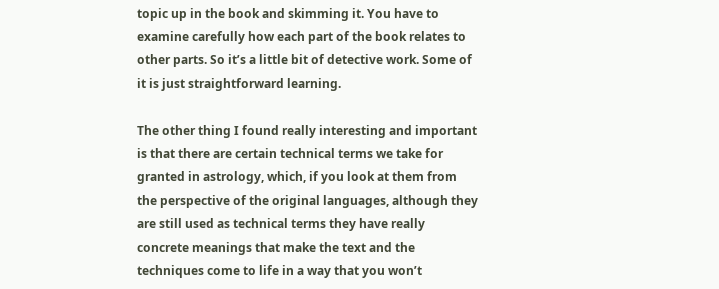topic up in the book and skimming it. You have to examine carefully how each part of the book relates to other parts. So it’s a little bit of detective work. Some of it is just straightforward learning.

The other thing I found really interesting and important is that there are certain technical terms we take for granted in astrology, which, if you look at them from the perspective of the original languages, although they are still used as technical terms they have really concrete meanings that make the text and the techniques come to life in a way that you won’t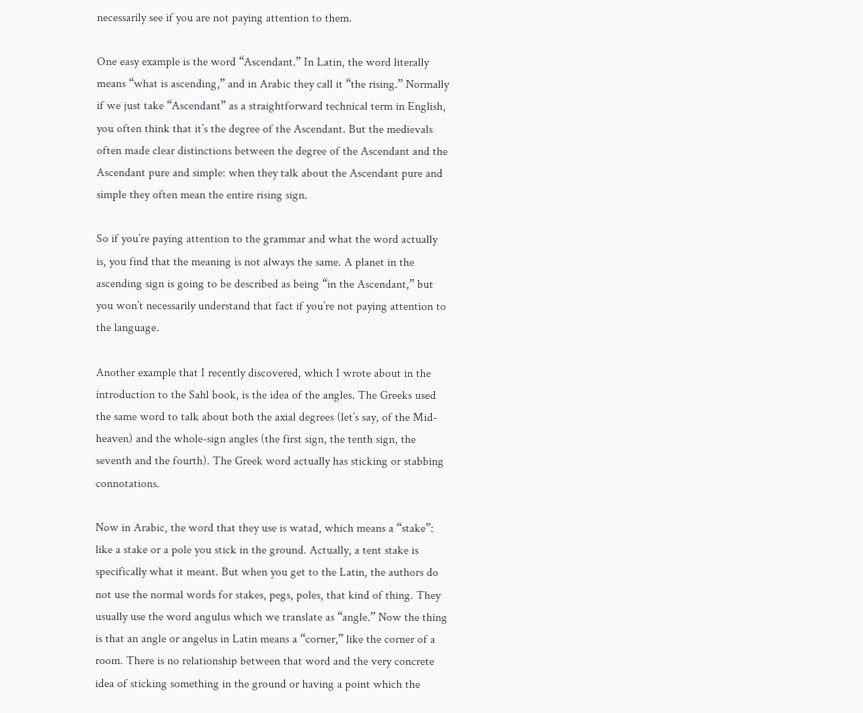necessarily see if you are not paying attention to them.

One easy example is the word “Ascendant.” In Latin, the word literally means “what is ascending,” and in Arabic they call it “the rising.” Normally if we just take “Ascendant” as a straightforward technical term in English, you often think that it’s the degree of the Ascendant. But the medievals often made clear distinctions between the degree of the Ascendant and the Ascendant pure and simple: when they talk about the Ascendant pure and simple they often mean the entire rising sign.

So if you’re paying attention to the grammar and what the word actually is, you find that the meaning is not always the same. A planet in the ascending sign is going to be described as being “in the Ascendant,” but you won’t necessarily understand that fact if you’re not paying attention to the language.

Another example that I recently discovered, which I wrote about in the introduction to the Sahl book, is the idea of the angles. The Greeks used the same word to talk about both the axial degrees (let’s say, of the Mid-heaven) and the whole-sign angles (the first sign, the tenth sign, the seventh and the fourth). The Greek word actually has sticking or stabbing connotations.

Now in Arabic, the word that they use is watad, which means a “stake”: like a stake or a pole you stick in the ground. Actually, a tent stake is specifically what it meant. But when you get to the Latin, the authors do not use the normal words for stakes, pegs, poles, that kind of thing. They usually use the word angulus which we translate as “angle.” Now the thing is that an angle or angelus in Latin means a “corner,” like the corner of a room. There is no relationship between that word and the very concrete idea of sticking something in the ground or having a point which the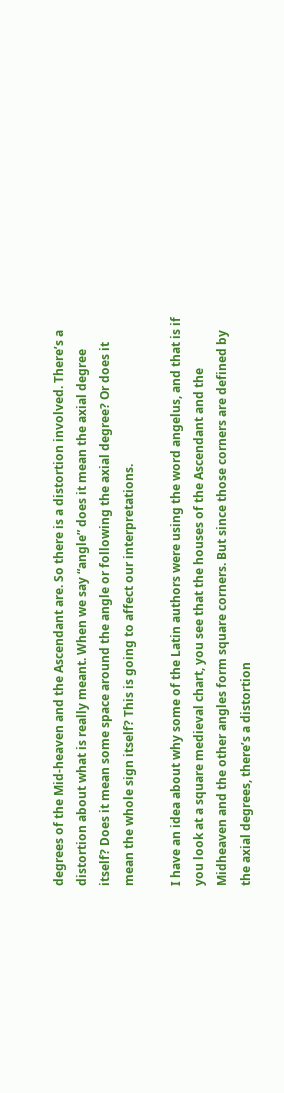degrees of the Mid-heaven and the Ascendant are. So there is a distortion involved. There’s a distortion about what is really meant. When we say “angle” does it mean the axial degree itself? Does it mean some space around the angle or following the axial degree? Or does it mean the whole sign itself? This is going to affect our interpretations.

I have an idea about why some of the Latin authors were using the word angelus, and that is if you look at a square medieval chart, you see that the houses of the Ascendant and the Midheaven and the other angles form square corners. But since those corners are defined by the axial degrees, there’s a distortion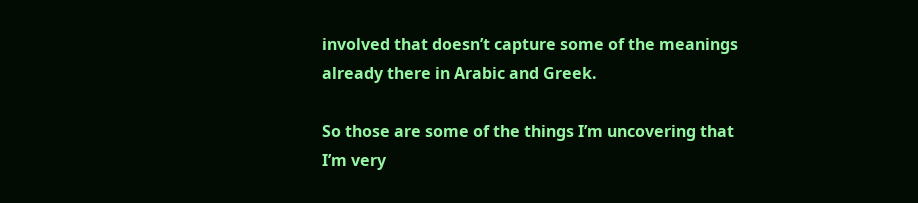involved that doesn’t capture some of the meanings already there in Arabic and Greek.

So those are some of the things I’m uncovering that I’m very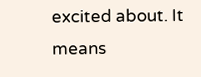excited about. It means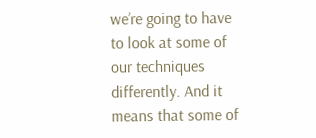we’re going to have to look at some of our techniques differently. And it means that some of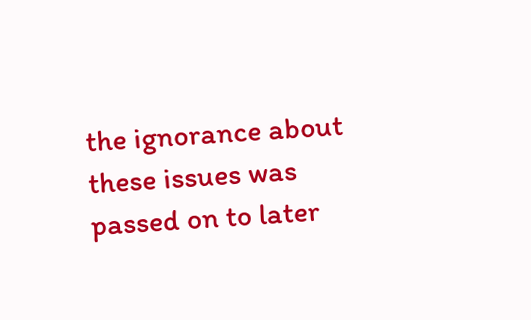the ignorance about these issues was passed on to later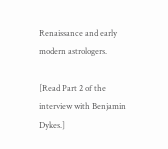Renaissance and early modern astrologers.

[Read Part 2 of the interview with Benjamin Dykes.]